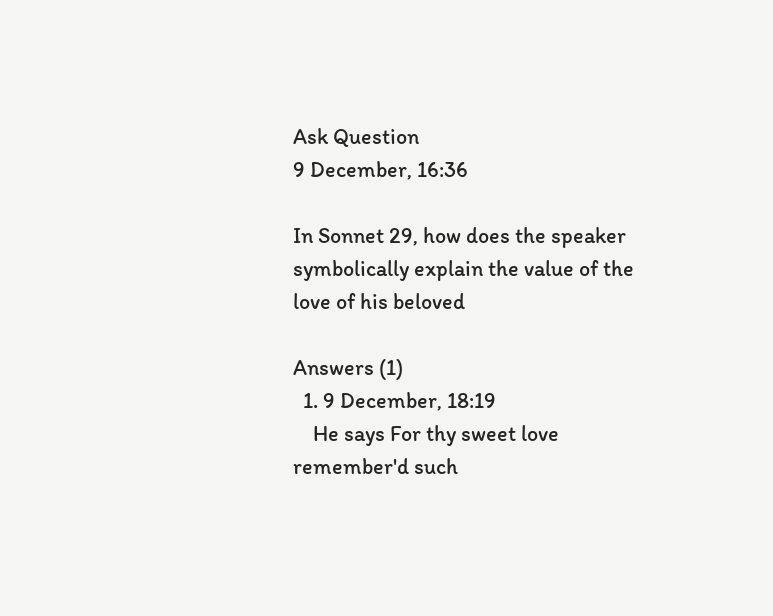Ask Question
9 December, 16:36

In Sonnet 29, how does the speaker symbolically explain the value of the love of his beloved

Answers (1)
  1. 9 December, 18:19
    He says For thy sweet love remember'd such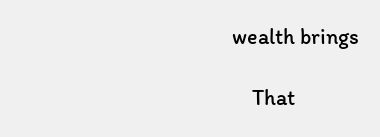wealth brings

    That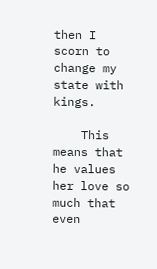then I scorn to change my state with kings.

    This means that he values her love so much that even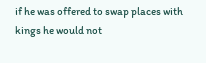if he was offered to swap places with kings he would not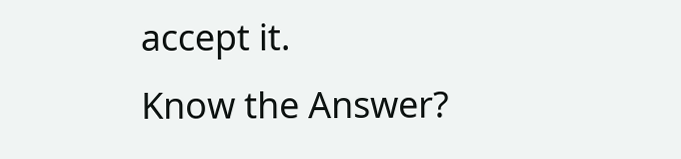accept it.
Know the Answer?